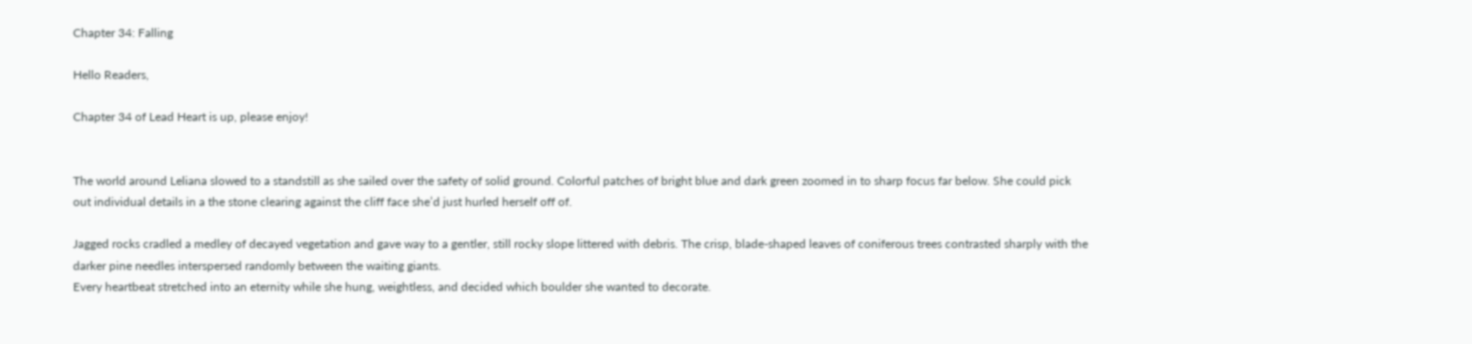Chapter 34: Falling

Hello Readers,

Chapter 34 of Lead Heart is up, please enjoy!


The world around Leliana slowed to a standstill as she sailed over the safety of solid ground. Colorful patches of bright blue and dark green zoomed in to sharp focus far below. She could pick out individual details in a the stone clearing against the cliff face she’d just hurled herself off of.

Jagged rocks cradled a medley of decayed vegetation and gave way to a gentler, still rocky slope littered with debris. The crisp, blade-shaped leaves of coniferous trees contrasted sharply with the darker pine needles interspersed randomly between the waiting giants.
Every heartbeat stretched into an eternity while she hung, weightless, and decided which boulder she wanted to decorate.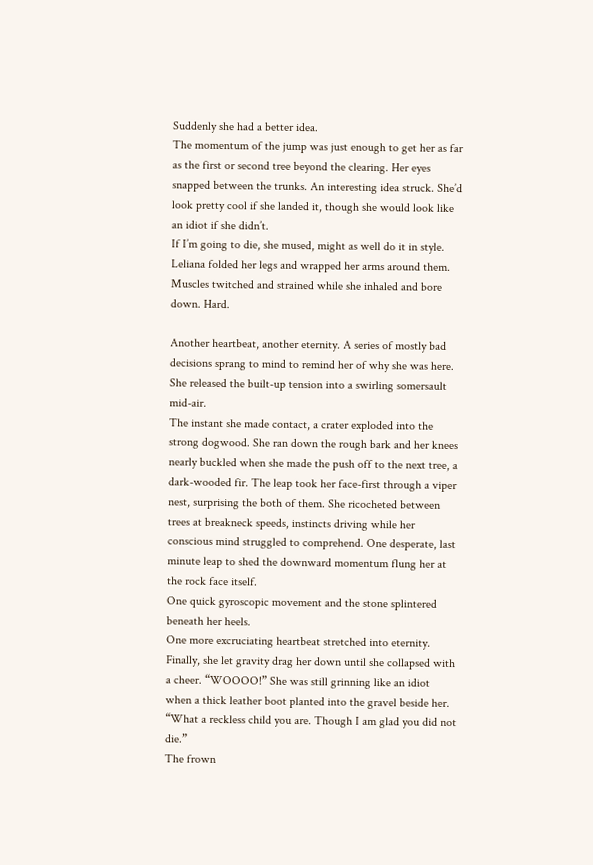Suddenly she had a better idea.
The momentum of the jump was just enough to get her as far as the first or second tree beyond the clearing. Her eyes snapped between the trunks. An interesting idea struck. She’d look pretty cool if she landed it, though she would look like an idiot if she didn’t.
If I’m going to die, she mused, might as well do it in style.
Leliana folded her legs and wrapped her arms around them. Muscles twitched and strained while she inhaled and bore down. Hard.

Another heartbeat, another eternity. A series of mostly bad decisions sprang to mind to remind her of why she was here.
She released the built-up tension into a swirling somersault mid-air.
The instant she made contact, a crater exploded into the strong dogwood. She ran down the rough bark and her knees nearly buckled when she made the push off to the next tree, a dark-wooded fir. The leap took her face-first through a viper nest, surprising the both of them. She ricocheted between trees at breakneck speeds, instincts driving while her conscious mind struggled to comprehend. One desperate, last minute leap to shed the downward momentum flung her at the rock face itself.
One quick gyroscopic movement and the stone splintered beneath her heels.
One more excruciating heartbeat stretched into eternity.
Finally, she let gravity drag her down until she collapsed with a cheer. “WOOOO!” She was still grinning like an idiot when a thick leather boot planted into the gravel beside her.
“What a reckless child you are. Though I am glad you did not die.”
The frown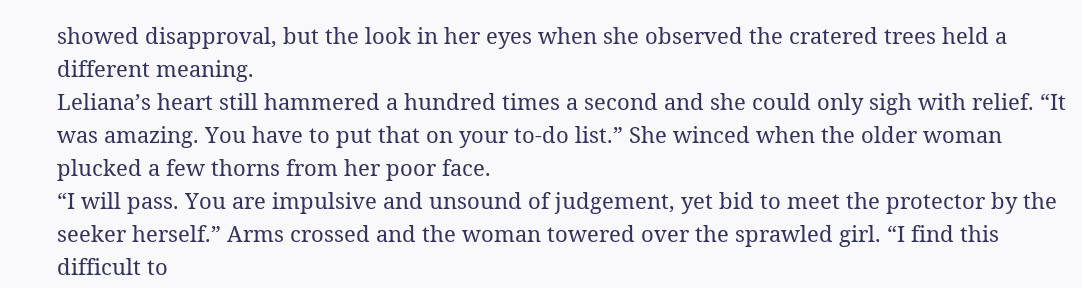showed disapproval, but the look in her eyes when she observed the cratered trees held a different meaning.
Leliana’s heart still hammered a hundred times a second and she could only sigh with relief. “It was amazing. You have to put that on your to-do list.” She winced when the older woman plucked a few thorns from her poor face.
“I will pass. You are impulsive and unsound of judgement, yet bid to meet the protector by the seeker herself.” Arms crossed and the woman towered over the sprawled girl. “I find this difficult to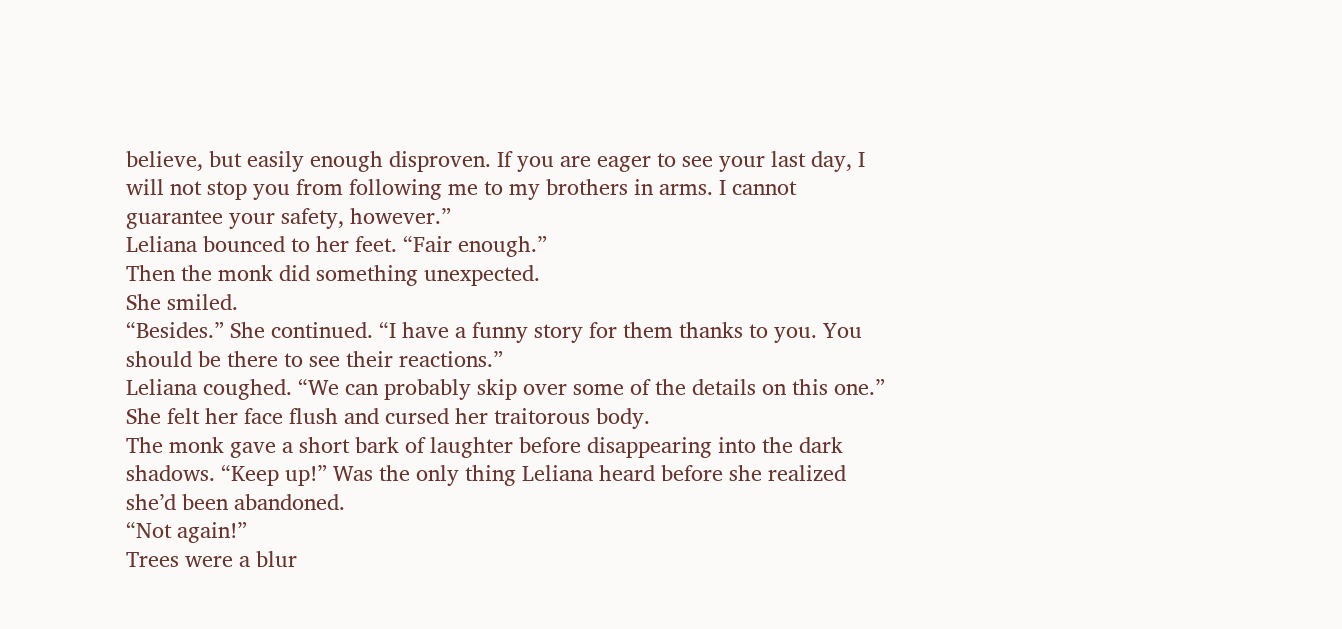believe, but easily enough disproven. If you are eager to see your last day, I will not stop you from following me to my brothers in arms. I cannot guarantee your safety, however.”
Leliana bounced to her feet. “Fair enough.”
Then the monk did something unexpected.
She smiled.
“Besides.” She continued. “I have a funny story for them thanks to you. You should be there to see their reactions.”
Leliana coughed. “We can probably skip over some of the details on this one.” She felt her face flush and cursed her traitorous body.
The monk gave a short bark of laughter before disappearing into the dark shadows. “Keep up!” Was the only thing Leliana heard before she realized she’d been abandoned.
“Not again!”
Trees were a blur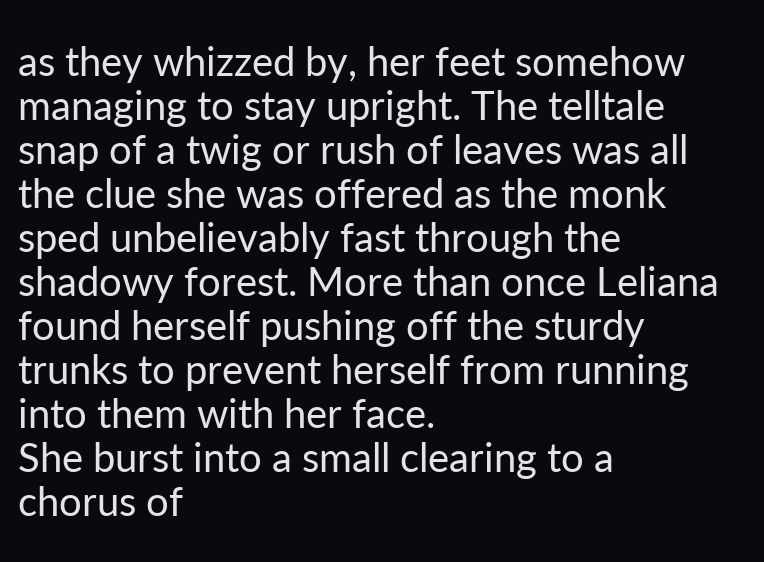as they whizzed by, her feet somehow managing to stay upright. The telltale snap of a twig or rush of leaves was all the clue she was offered as the monk sped unbelievably fast through the shadowy forest. More than once Leliana found herself pushing off the sturdy trunks to prevent herself from running into them with her face.
She burst into a small clearing to a chorus of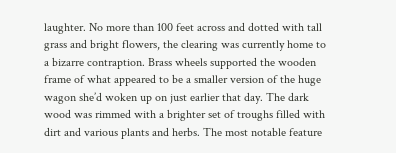laughter. No more than 100 feet across and dotted with tall grass and bright flowers, the clearing was currently home to a bizarre contraption. Brass wheels supported the wooden frame of what appeared to be a smaller version of the huge wagon she’d woken up on just earlier that day. The dark wood was rimmed with a brighter set of troughs filled with dirt and various plants and herbs. The most notable feature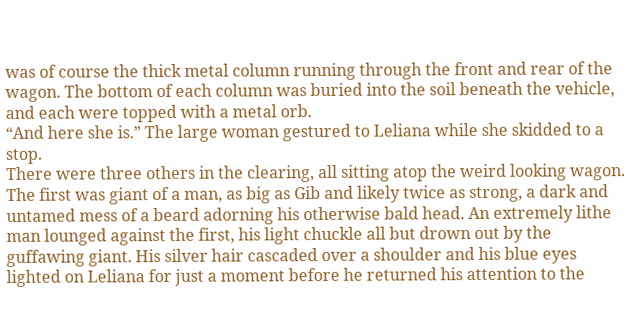was of course the thick metal column running through the front and rear of the wagon. The bottom of each column was buried into the soil beneath the vehicle, and each were topped with a metal orb.
“And here she is.” The large woman gestured to Leliana while she skidded to a stop.
There were three others in the clearing, all sitting atop the weird looking wagon. The first was giant of a man, as big as Gib and likely twice as strong, a dark and untamed mess of a beard adorning his otherwise bald head. An extremely lithe man lounged against the first, his light chuckle all but drown out by the guffawing giant. His silver hair cascaded over a shoulder and his blue eyes lighted on Leliana for just a moment before he returned his attention to the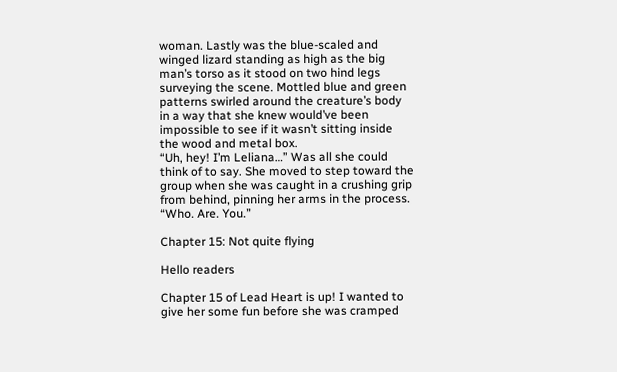woman. Lastly was the blue-scaled and winged lizard standing as high as the big man’s torso as it stood on two hind legs surveying the scene. Mottled blue and green patterns swirled around the creature’s body in a way that she knew would’ve been impossible to see if it wasn’t sitting inside the wood and metal box.
“Uh, hey! I’m Leliana…” Was all she could think of to say. She moved to step toward the group when she was caught in a crushing grip from behind, pinning her arms in the process.
“Who. Are. You.”

Chapter 15: Not quite flying

Hello readers

Chapter 15 of Lead Heart is up! I wanted to give her some fun before she was cramped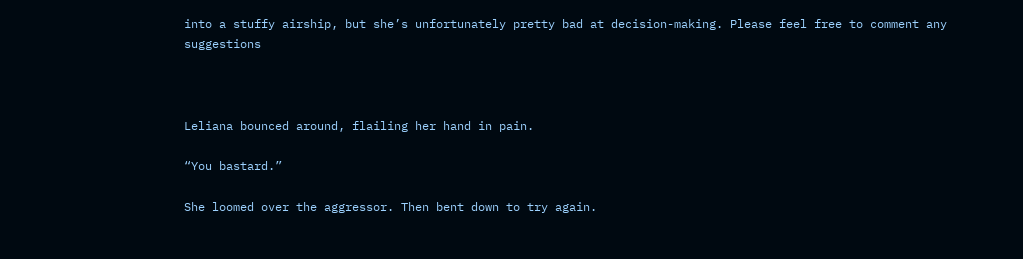into a stuffy airship, but she’s unfortunately pretty bad at decision-making. Please feel free to comment any suggestions



Leliana bounced around, flailing her hand in pain.

“You bastard.”

She loomed over the aggressor. Then bent down to try again.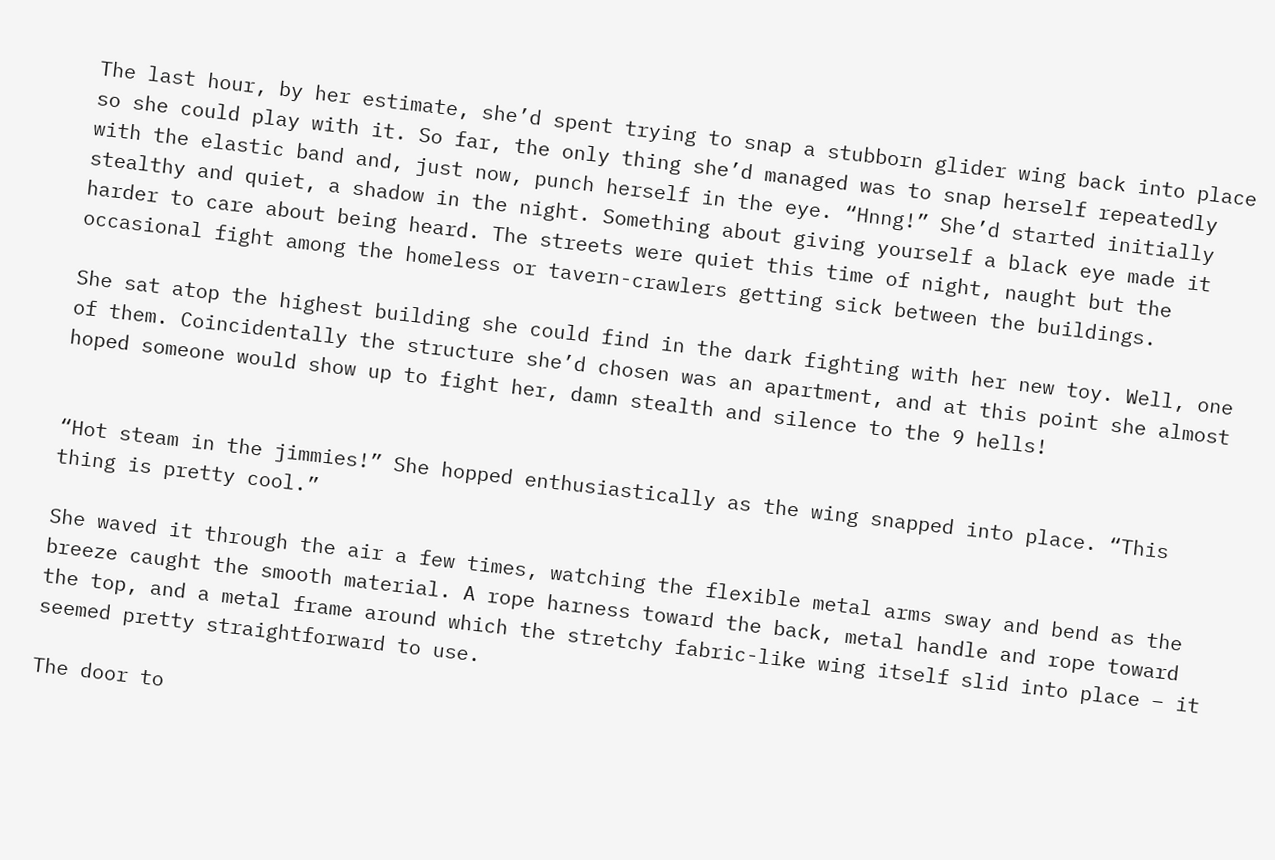The last hour, by her estimate, she’d spent trying to snap a stubborn glider wing back into place so she could play with it. So far, the only thing she’d managed was to snap herself repeatedly with the elastic band and, just now, punch herself in the eye. “Hnng!” She’d started initially stealthy and quiet, a shadow in the night. Something about giving yourself a black eye made it harder to care about being heard. The streets were quiet this time of night, naught but the occasional fight among the homeless or tavern-crawlers getting sick between the buildings.

She sat atop the highest building she could find in the dark fighting with her new toy. Well, one of them. Coincidentally the structure she’d chosen was an apartment, and at this point she almost hoped someone would show up to fight her, damn stealth and silence to the 9 hells!


“Hot steam in the jimmies!” She hopped enthusiastically as the wing snapped into place. “This thing is pretty cool.”

She waved it through the air a few times, watching the flexible metal arms sway and bend as the breeze caught the smooth material. A rope harness toward the back, metal handle and rope toward the top, and a metal frame around which the stretchy fabric-like wing itself slid into place – it seemed pretty straightforward to use.

The door to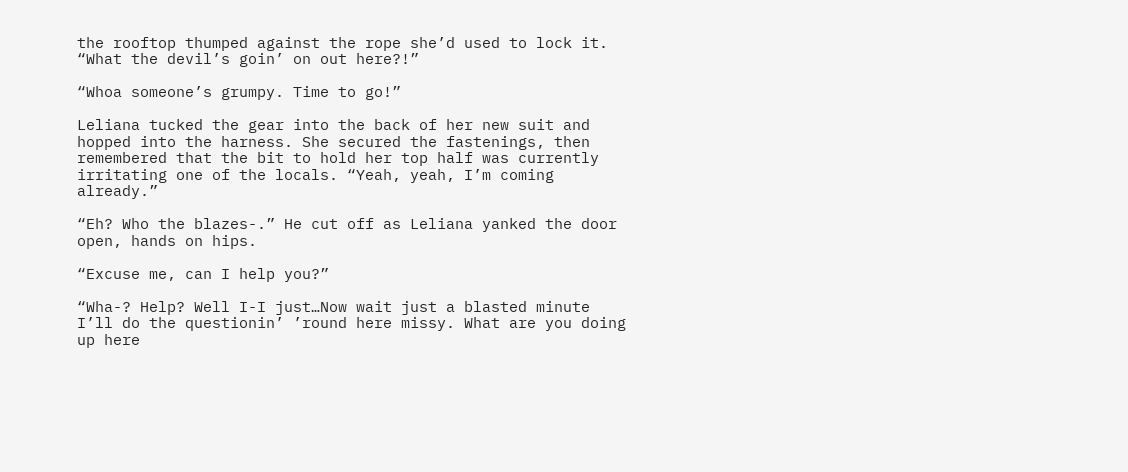the rooftop thumped against the rope she’d used to lock it. “What the devil’s goin’ on out here?!”

“Whoa someone’s grumpy. Time to go!”

Leliana tucked the gear into the back of her new suit and hopped into the harness. She secured the fastenings, then remembered that the bit to hold her top half was currently irritating one of the locals. “Yeah, yeah, I’m coming already.”

“Eh? Who the blazes-.” He cut off as Leliana yanked the door open, hands on hips.

“Excuse me, can I help you?”

“Wha-? Help? Well I-I just…Now wait just a blasted minute I’ll do the questionin’ ’round here missy. What are you doing up here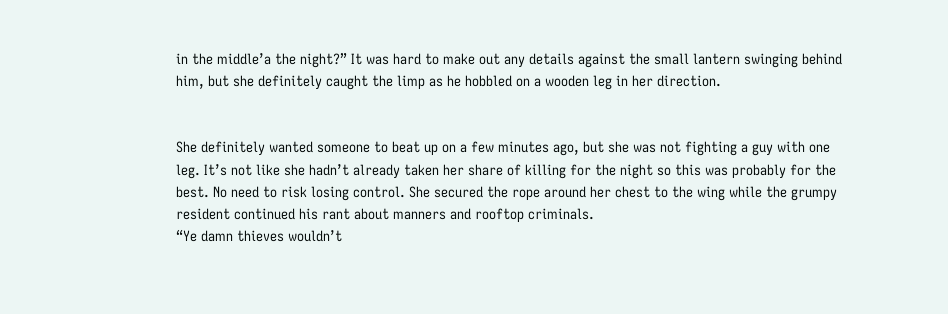in the middle’a the night?” It was hard to make out any details against the small lantern swinging behind him, but she definitely caught the limp as he hobbled on a wooden leg in her direction.


She definitely wanted someone to beat up on a few minutes ago, but she was not fighting a guy with one leg. It’s not like she hadn’t already taken her share of killing for the night so this was probably for the best. No need to risk losing control. She secured the rope around her chest to the wing while the grumpy resident continued his rant about manners and rooftop criminals.
“Ye damn thieves wouldn’t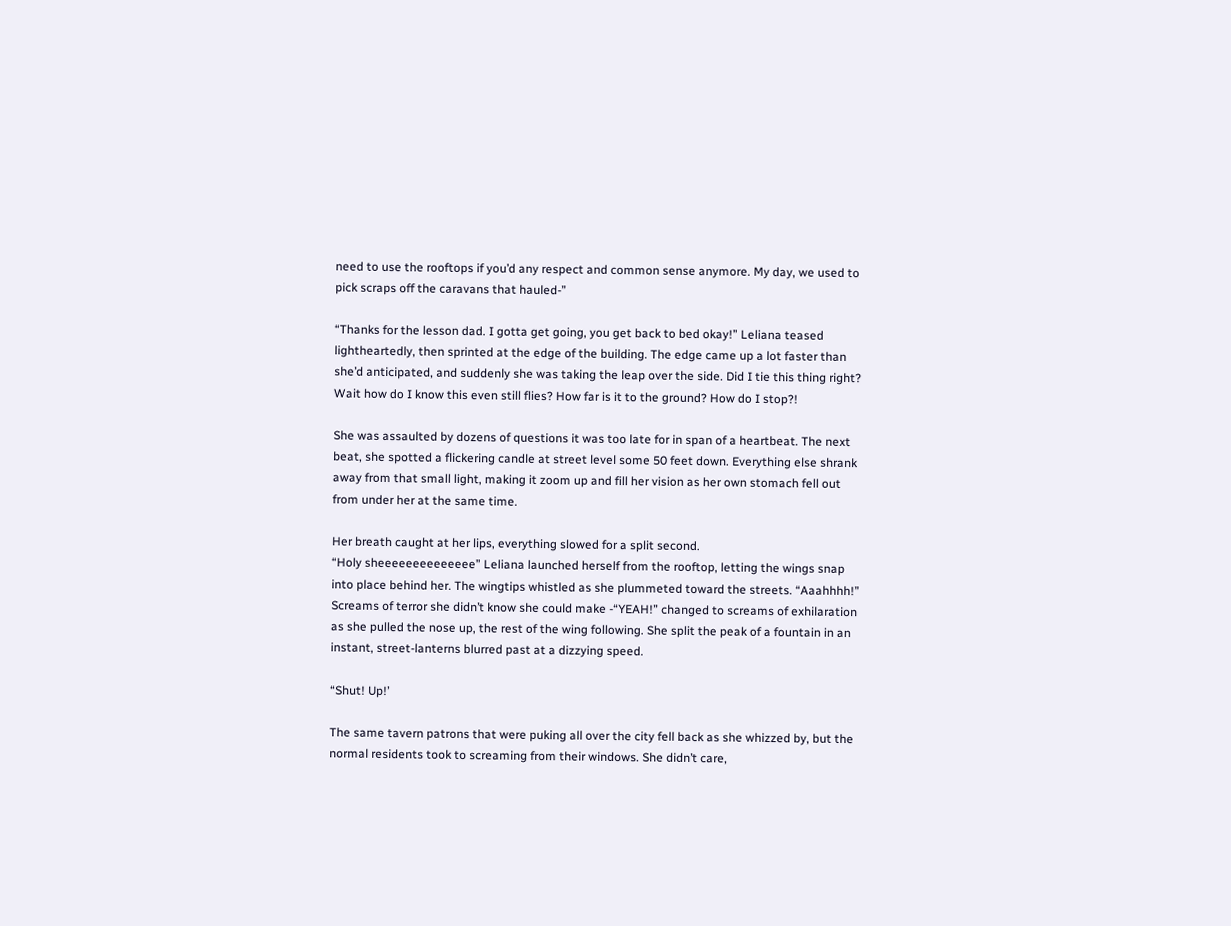need to use the rooftops if you’d any respect and common sense anymore. My day, we used to pick scraps off the caravans that hauled-”

“Thanks for the lesson dad. I gotta get going, you get back to bed okay!” Leliana teased lightheartedly, then sprinted at the edge of the building. The edge came up a lot faster than she’d anticipated, and suddenly she was taking the leap over the side. Did I tie this thing right? Wait how do I know this even still flies? How far is it to the ground? How do I stop?!

She was assaulted by dozens of questions it was too late for in span of a heartbeat. The next beat, she spotted a flickering candle at street level some 50 feet down. Everything else shrank away from that small light, making it zoom up and fill her vision as her own stomach fell out from under her at the same time.

Her breath caught at her lips, everything slowed for a split second.
“Holy sheeeeeeeeeeeeee” Leliana launched herself from the rooftop, letting the wings snap into place behind her. The wingtips whistled as she plummeted toward the streets. “Aaahhhh!” Screams of terror she didn’t know she could make -“YEAH!” changed to screams of exhilaration as she pulled the nose up, the rest of the wing following. She split the peak of a fountain in an instant, street-lanterns blurred past at a dizzying speed.

“Shut! Up!’

The same tavern patrons that were puking all over the city fell back as she whizzed by, but the normal residents took to screaming from their windows. She didn’t care,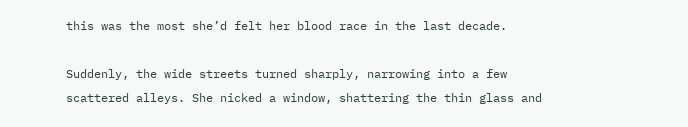this was the most she’d felt her blood race in the last decade.

Suddenly, the wide streets turned sharply, narrowing into a few scattered alleys. She nicked a window, shattering the thin glass and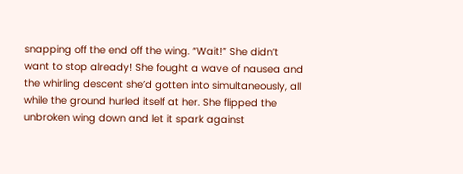snapping off the end off the wing. “Wait!” She didn’t want to stop already! She fought a wave of nausea and the whirling descent she’d gotten into simultaneously, all while the ground hurled itself at her. She flipped the unbroken wing down and let it spark against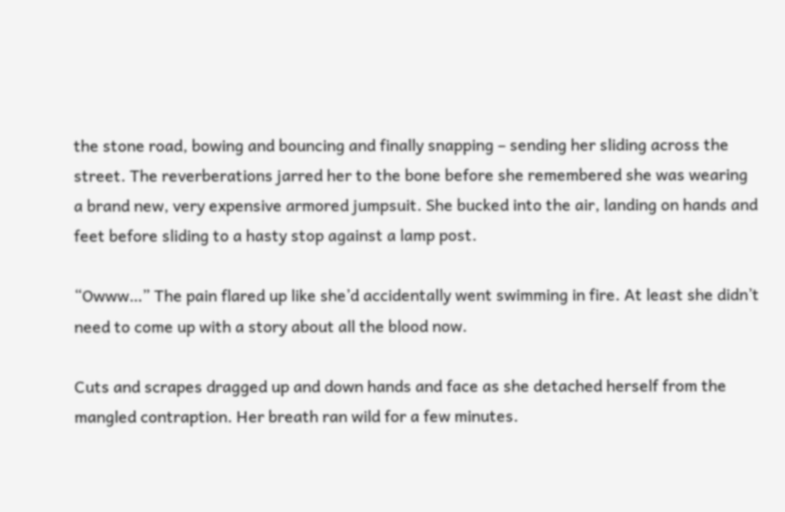the stone road, bowing and bouncing and finally snapping – sending her sliding across the street. The reverberations jarred her to the bone before she remembered she was wearing a brand new, very expensive armored jumpsuit. She bucked into the air, landing on hands and feet before sliding to a hasty stop against a lamp post.

“Owww…” The pain flared up like she’d accidentally went swimming in fire. At least she didn’t need to come up with a story about all the blood now.

Cuts and scrapes dragged up and down hands and face as she detached herself from the mangled contraption. Her breath ran wild for a few minutes.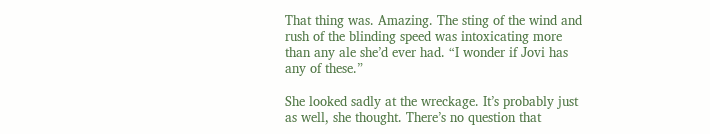That thing was. Amazing. The sting of the wind and rush of the blinding speed was intoxicating more than any ale she’d ever had. “I wonder if Jovi has any of these.”

She looked sadly at the wreckage. It’s probably just as well, she thought. There’s no question that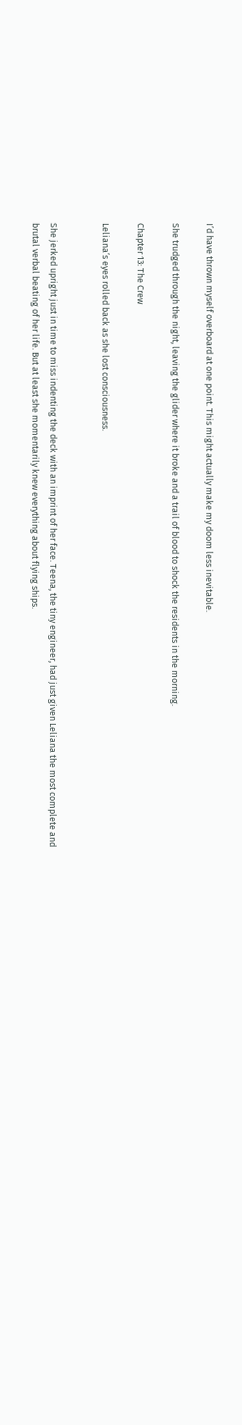I’d have thrown myself overboard at one point. This might actually make my doom less inevitable.

She trudged through the night, leaving the glider where it broke and a trail of blood to shock the residents in the morning.

Chapter 13: The Crew

Leliana’s eyes rolled back as she lost consciousness.


She jerked upright just in time to miss indenting the deck with an imprint of her face. Teena, the tiny engineer, had just given Leliana the most complete and brutal verbal beating of her life. But at least she momentarily knew everything about flying ships.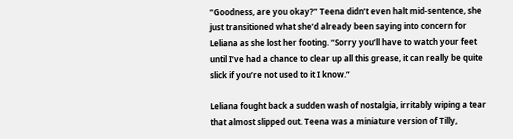“Goodness, are you okay?” Teena didn’t even halt mid-sentence, she just transitioned what she’d already been saying into concern for Leliana as she lost her footing. “Sorry you’ll have to watch your feet until I’ve had a chance to clear up all this grease, it can really be quite slick if you’re not used to it I know.”

Leliana fought back a sudden wash of nostalgia, irritably wiping a tear that almost slipped out. Teena was a miniature version of Tilly,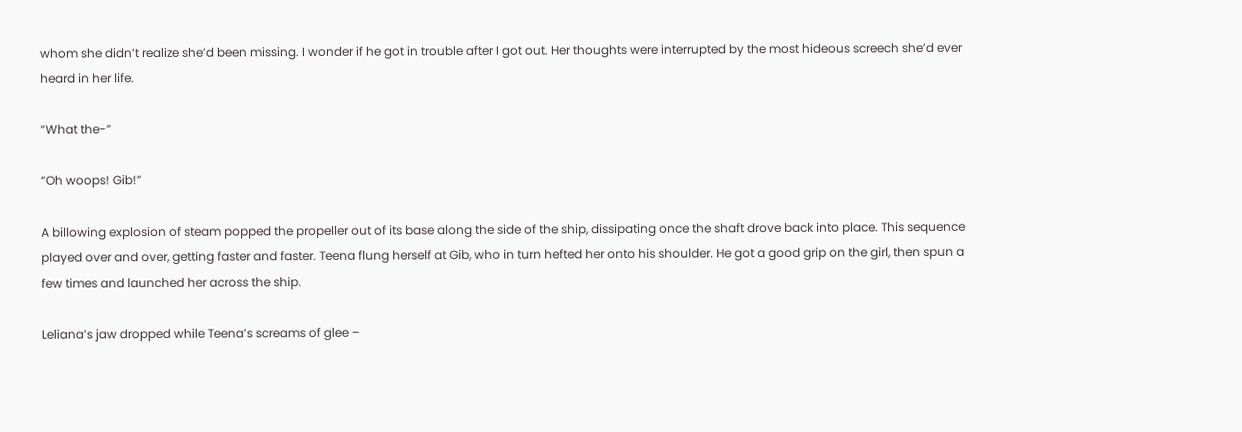whom she didn’t realize she’d been missing. I wonder if he got in trouble after I got out. Her thoughts were interrupted by the most hideous screech she’d ever heard in her life.

“What the-”

“Oh woops! Gib!”

A billowing explosion of steam popped the propeller out of its base along the side of the ship, dissipating once the shaft drove back into place. This sequence played over and over, getting faster and faster. Teena flung herself at Gib, who in turn hefted her onto his shoulder. He got a good grip on the girl, then spun a few times and launched her across the ship.

Leliana’s jaw dropped while Teena’s screams of glee –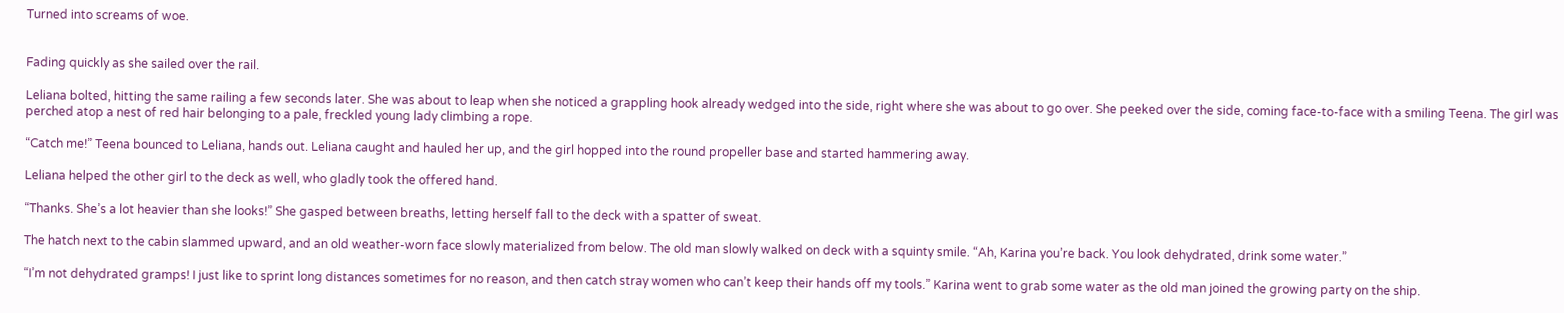Turned into screams of woe.


Fading quickly as she sailed over the rail.

Leliana bolted, hitting the same railing a few seconds later. She was about to leap when she noticed a grappling hook already wedged into the side, right where she was about to go over. She peeked over the side, coming face-to-face with a smiling Teena. The girl was perched atop a nest of red hair belonging to a pale, freckled young lady climbing a rope.

“Catch me!” Teena bounced to Leliana, hands out. Leliana caught and hauled her up, and the girl hopped into the round propeller base and started hammering away.

Leliana helped the other girl to the deck as well, who gladly took the offered hand.

“Thanks. She’s a lot heavier than she looks!” She gasped between breaths, letting herself fall to the deck with a spatter of sweat.

The hatch next to the cabin slammed upward, and an old weather-worn face slowly materialized from below. The old man slowly walked on deck with a squinty smile. “Ah, Karina you’re back. You look dehydrated, drink some water.”

“I’m not dehydrated gramps! I just like to sprint long distances sometimes for no reason, and then catch stray women who can’t keep their hands off my tools.” Karina went to grab some water as the old man joined the growing party on the ship.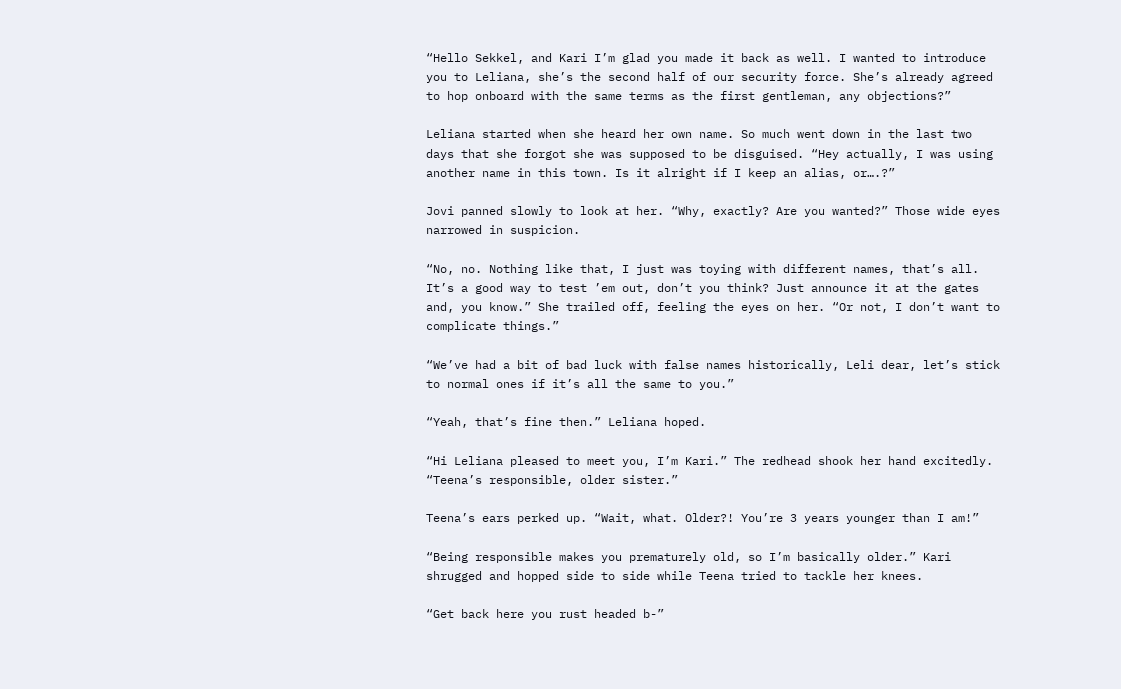“Hello Sekkel, and Kari I’m glad you made it back as well. I wanted to introduce you to Leliana, she’s the second half of our security force. She’s already agreed to hop onboard with the same terms as the first gentleman, any objections?”

Leliana started when she heard her own name. So much went down in the last two days that she forgot she was supposed to be disguised. “Hey actually, I was using another name in this town. Is it alright if I keep an alias, or….?”

Jovi panned slowly to look at her. “Why, exactly? Are you wanted?” Those wide eyes narrowed in suspicion.

“No, no. Nothing like that, I just was toying with different names, that’s all. It’s a good way to test ’em out, don’t you think? Just announce it at the gates and, you know.” She trailed off, feeling the eyes on her. “Or not, I don’t want to complicate things.”

“We’ve had a bit of bad luck with false names historically, Leli dear, let’s stick to normal ones if it’s all the same to you.”

“Yeah, that’s fine then.” Leliana hoped.

“Hi Leliana pleased to meet you, I’m Kari.” The redhead shook her hand excitedly. “Teena’s responsible, older sister.”

Teena’s ears perked up. “Wait, what. Older?! You’re 3 years younger than I am!”

“Being responsible makes you prematurely old, so I’m basically older.” Kari shrugged and hopped side to side while Teena tried to tackle her knees.

“Get back here you rust headed b-”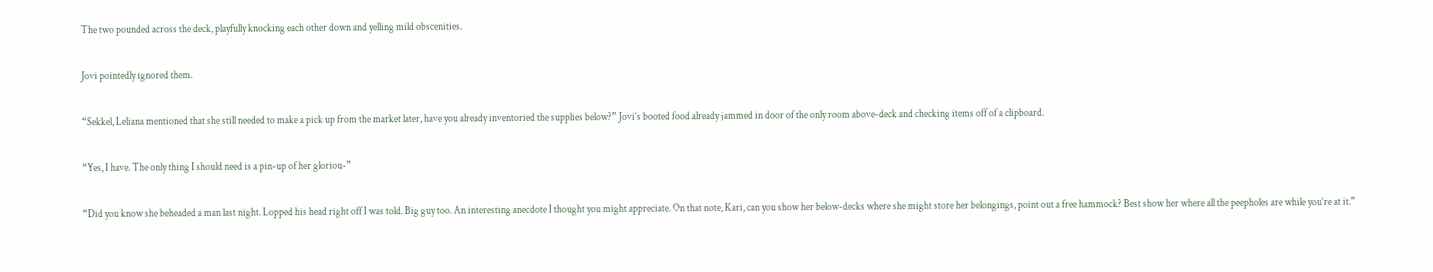The two pounded across the deck, playfully knocking each other down and yelling mild obscenities.

Jovi pointedly ignored them.

“Sekkel, Leliana mentioned that she still needed to make a pick up from the market later, have you already inventoried the supplies below?” Jovi’s booted food already jammed in door of the only room above-deck and checking items off of a clipboard.

“Yes, I have. The only thing I should need is a pin-up of her gloriou-”

“Did you know she beheaded a man last night. Lopped his head right off I was told. Big guy too. An interesting anecdote I thought you might appreciate. On that note, Kari, can you show her below-decks where she might store her belongings, point out a free hammock? Best show her where all the peepholes are while you’re at it.”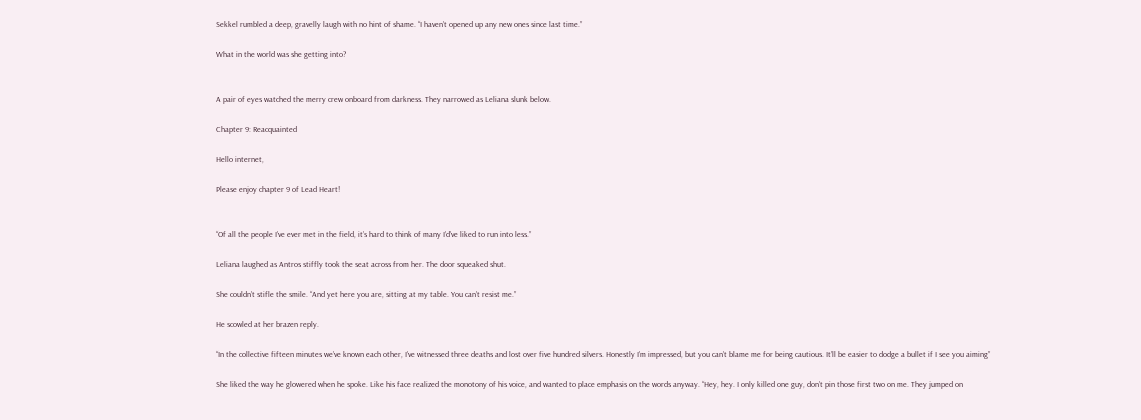Sekkel rumbled a deep, gravelly laugh with no hint of shame. “I haven’t opened up any new ones since last time.”

What in the world was she getting into?


A pair of eyes watched the merry crew onboard from darkness. They narrowed as Leliana slunk below.

Chapter 9: Reacquainted

Hello internet,

Please enjoy chapter 9 of Lead Heart!


“Of all the people I’ve ever met in the field, it’s hard to think of many I’d’ve liked to run into less.”

Leliana laughed as Antros stiffly took the seat across from her. The door squeaked shut.

She couldn’t stifle the smile. “And yet here you are, sitting at my table. You can’t resist me.”

He scowled at her brazen reply.

“In the collective fifteen minutes we’ve known each other, I’ve witnessed three deaths and lost over five hundred silvers. Honestly I’m impressed, but you can’t blame me for being cautious. It’ll be easier to dodge a bullet if I see you aiming”

She liked the way he glowered when he spoke. Like his face realized the monotony of his voice, and wanted to place emphasis on the words anyway. “Hey, hey. I only killed one guy, don’t pin those first two on me. They jumped on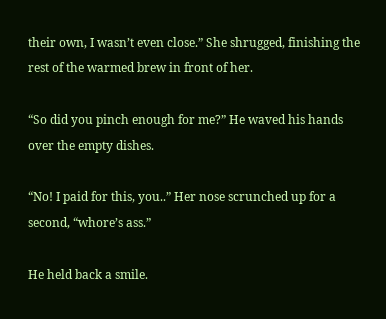their own, I wasn’t even close.” She shrugged, finishing the rest of the warmed brew in front of her.

“So did you pinch enough for me?” He waved his hands over the empty dishes.

“No! I paid for this, you..” Her nose scrunched up for a second, “whore’s ass.”

He held back a smile.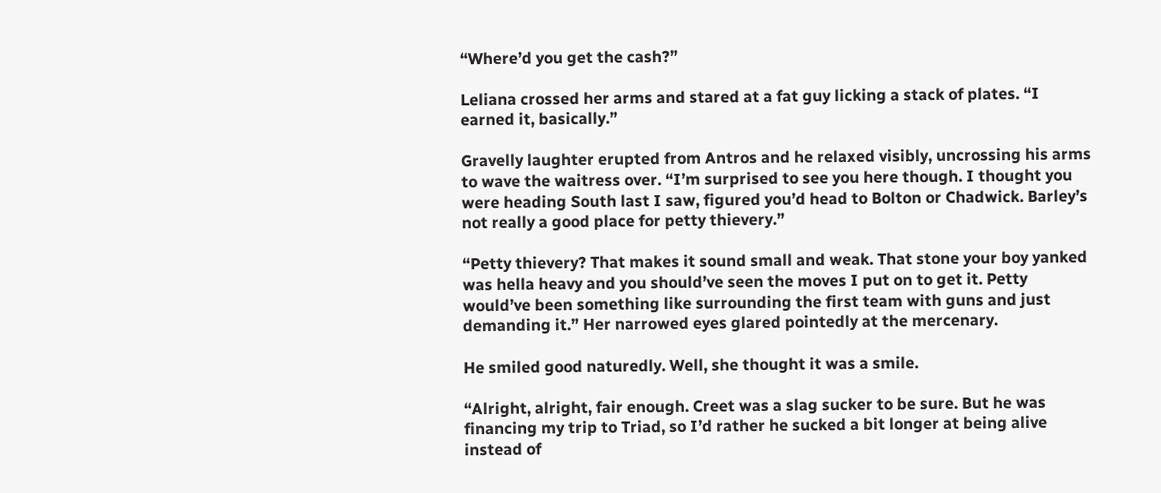“Where’d you get the cash?”

Leliana crossed her arms and stared at a fat guy licking a stack of plates. “I earned it, basically.”

Gravelly laughter erupted from Antros and he relaxed visibly, uncrossing his arms to wave the waitress over. “I’m surprised to see you here though. I thought you were heading South last I saw, figured you’d head to Bolton or Chadwick. Barley’s not really a good place for petty thievery.”

“Petty thievery? That makes it sound small and weak. That stone your boy yanked was hella heavy and you should’ve seen the moves I put on to get it. Petty would’ve been something like surrounding the first team with guns and just demanding it.” Her narrowed eyes glared pointedly at the mercenary.

He smiled good naturedly. Well, she thought it was a smile.

“Alright, alright, fair enough. Creet was a slag sucker to be sure. But he was financing my trip to Triad, so I’d rather he sucked a bit longer at being alive instead of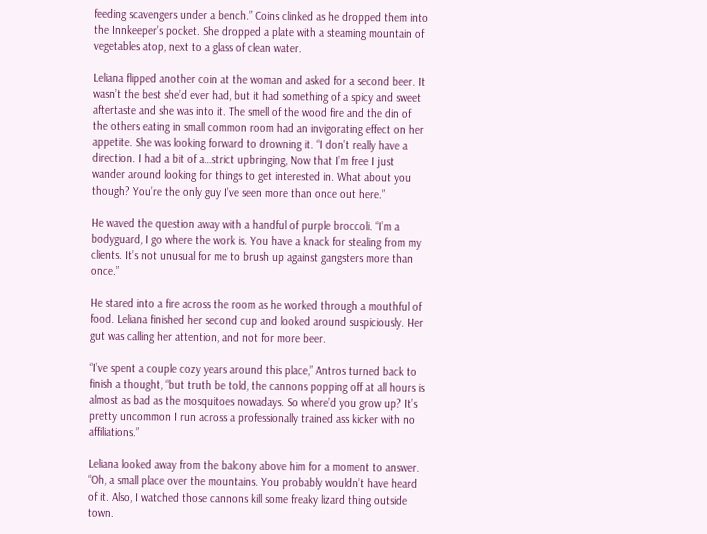feeding scavengers under a bench.” Coins clinked as he dropped them into the Innkeeper’s pocket. She dropped a plate with a steaming mountain of vegetables atop, next to a glass of clean water.

Leliana flipped another coin at the woman and asked for a second beer. It wasn’t the best she’d ever had, but it had something of a spicy and sweet aftertaste and she was into it. The smell of the wood fire and the din of the others eating in small common room had an invigorating effect on her appetite. She was looking forward to drowning it. “I don’t really have a direction. I had a bit of a…strict upbringing, Now that I’m free I just wander around looking for things to get interested in. What about you though? You’re the only guy I’ve seen more than once out here.”

He waved the question away with a handful of purple broccoli. “I’m a bodyguard, I go where the work is. You have a knack for stealing from my clients. It’s not unusual for me to brush up against gangsters more than once.”

He stared into a fire across the room as he worked through a mouthful of food. Leliana finished her second cup and looked around suspiciously. Her gut was calling her attention, and not for more beer.

“I’ve spent a couple cozy years around this place,” Antros turned back to finish a thought, “but truth be told, the cannons popping off at all hours is almost as bad as the mosquitoes nowadays. So where’d you grow up? It’s pretty uncommon I run across a professionally trained ass kicker with no affiliations.”

Leliana looked away from the balcony above him for a moment to answer. “Oh, a small place over the mountains. You probably wouldn’t have heard of it. Also, I watched those cannons kill some freaky lizard thing outside town.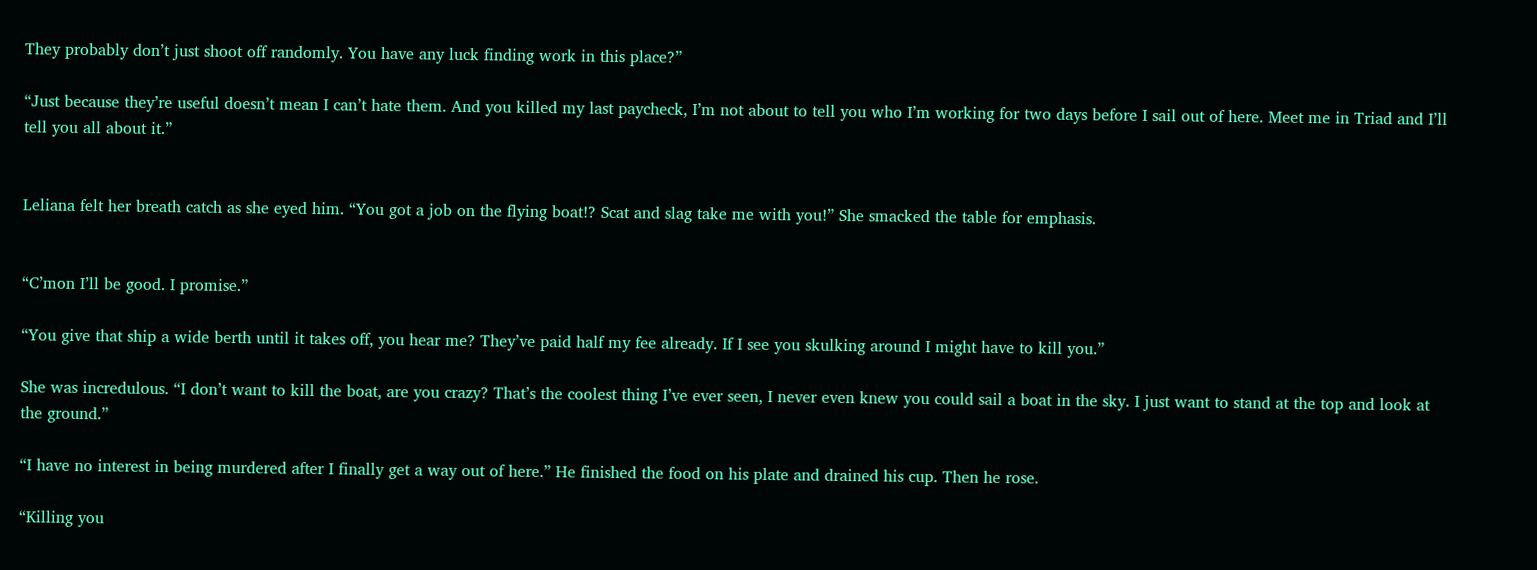They probably don’t just shoot off randomly. You have any luck finding work in this place?”

“Just because they’re useful doesn’t mean I can’t hate them. And you killed my last paycheck, I’m not about to tell you who I’m working for two days before I sail out of here. Meet me in Triad and I’ll tell you all about it.”


Leliana felt her breath catch as she eyed him. “You got a job on the flying boat!? Scat and slag take me with you!” She smacked the table for emphasis.


“C’mon I’ll be good. I promise.”

“You give that ship a wide berth until it takes off, you hear me? They’ve paid half my fee already. If I see you skulking around I might have to kill you.”

She was incredulous. “I don’t want to kill the boat, are you crazy? That’s the coolest thing I’ve ever seen, I never even knew you could sail a boat in the sky. I just want to stand at the top and look at the ground.”

“I have no interest in being murdered after I finally get a way out of here.” He finished the food on his plate and drained his cup. Then he rose.

“Killing you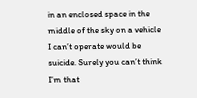in an enclosed space in the middle of the sky on a vehicle I can’t operate would be suicide. Surely you can’t think I’m that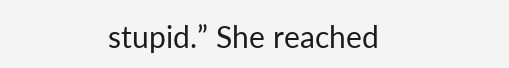stupid.” She reached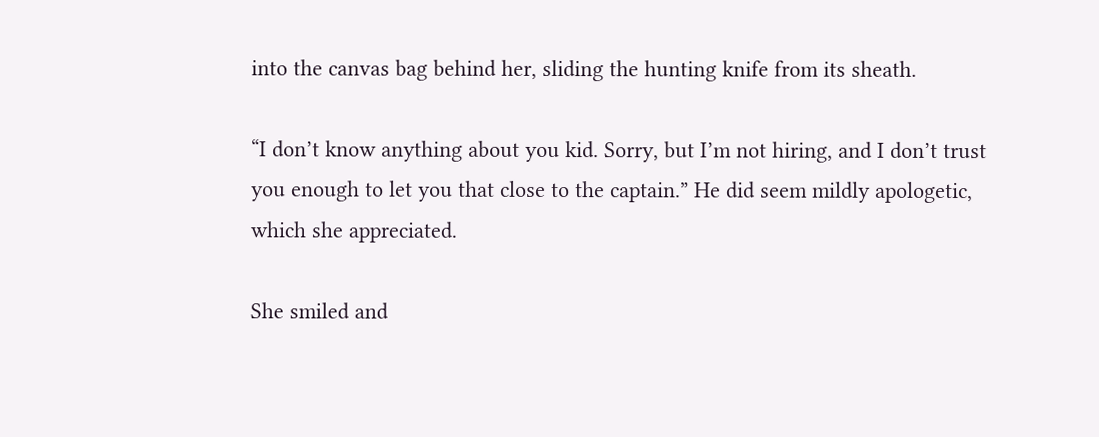into the canvas bag behind her, sliding the hunting knife from its sheath.

“I don’t know anything about you kid. Sorry, but I’m not hiring, and I don’t trust you enough to let you that close to the captain.” He did seem mildly apologetic, which she appreciated.

She smiled and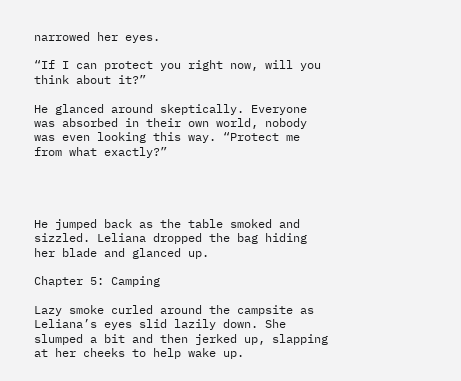narrowed her eyes.

“If I can protect you right now, will you think about it?”

He glanced around skeptically. Everyone was absorbed in their own world, nobody was even looking this way. “Protect me from what exactly?”




He jumped back as the table smoked and sizzled. Leliana dropped the bag hiding her blade and glanced up.

Chapter 5: Camping

Lazy smoke curled around the campsite as Leliana’s eyes slid lazily down. She slumped a bit and then jerked up, slapping at her cheeks to help wake up.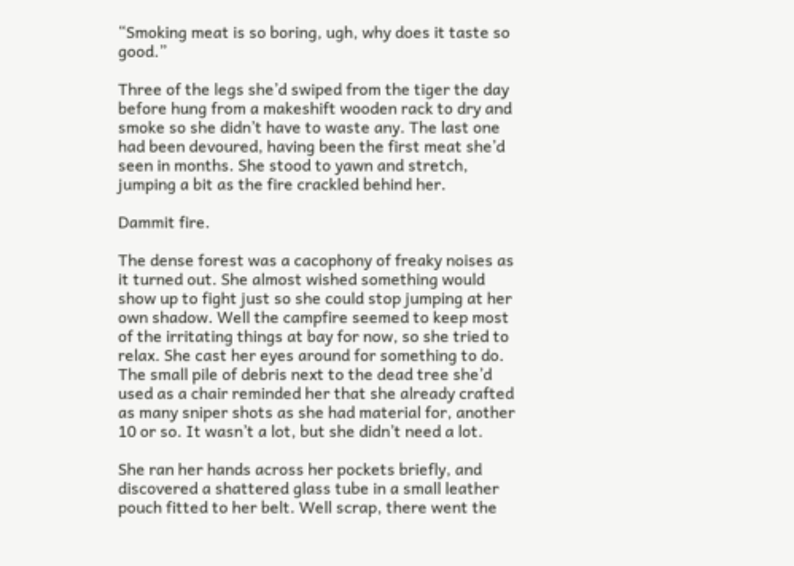“Smoking meat is so boring, ugh, why does it taste so good.”

Three of the legs she’d swiped from the tiger the day before hung from a makeshift wooden rack to dry and smoke so she didn’t have to waste any. The last one had been devoured, having been the first meat she’d seen in months. She stood to yawn and stretch, jumping a bit as the fire crackled behind her.

Dammit fire.

The dense forest was a cacophony of freaky noises as it turned out. She almost wished something would show up to fight just so she could stop jumping at her own shadow. Well the campfire seemed to keep most of the irritating things at bay for now, so she tried to relax. She cast her eyes around for something to do. The small pile of debris next to the dead tree she’d used as a chair reminded her that she already crafted as many sniper shots as she had material for, another 10 or so. It wasn’t a lot, but she didn’t need a lot.

She ran her hands across her pockets briefly, and discovered a shattered glass tube in a small leather pouch fitted to her belt. Well scrap, there went the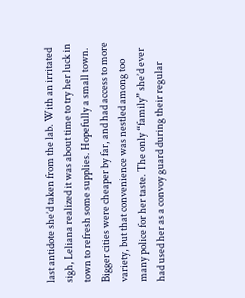last antidote she’d taken from the lab. With an irritated sigh, Leliana realized it was about time to try her luck in town to refresh some supplies. Hopefully a small town. Bigger cities were cheaper by far, and had access to more variety, but that convenience was nestled among too many police for her taste. The only “family” she’d ever had used her as a convoy guard during their regular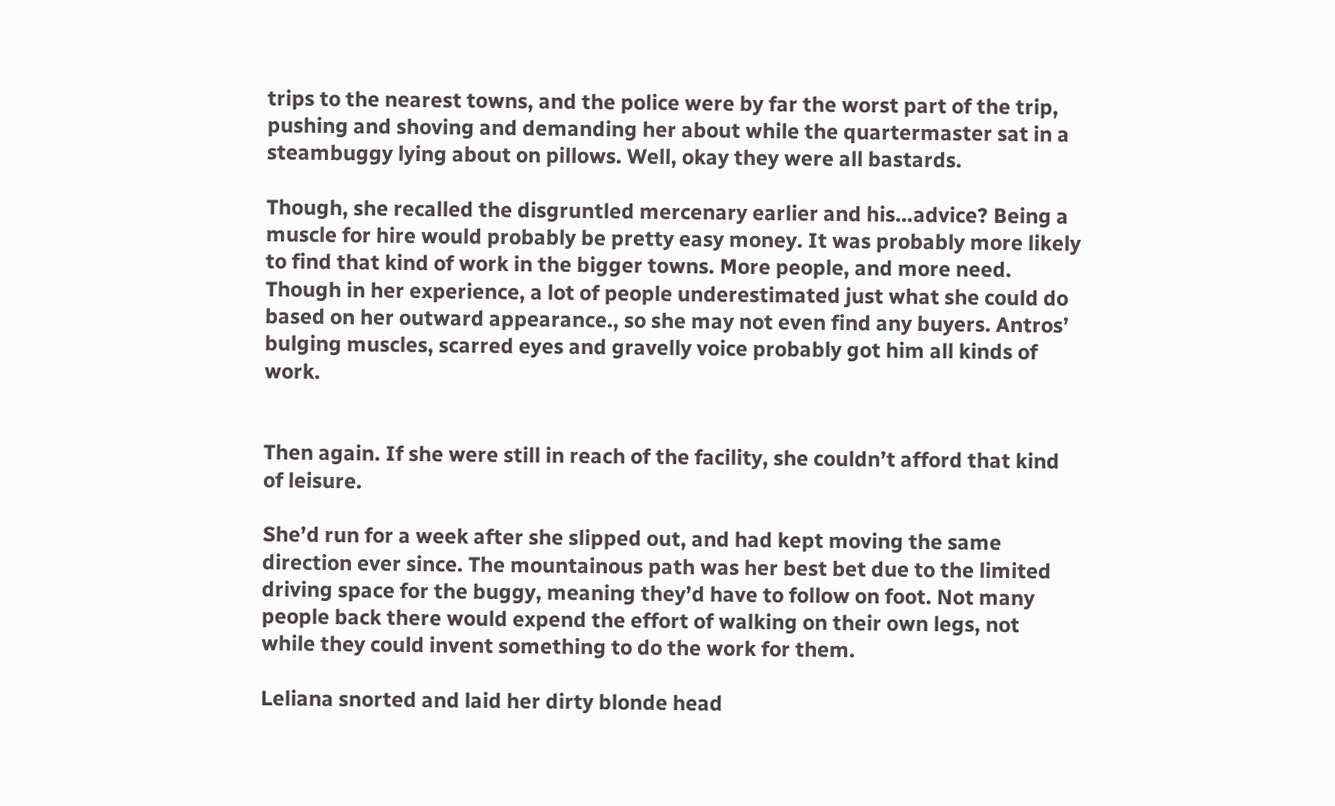trips to the nearest towns, and the police were by far the worst part of the trip, pushing and shoving and demanding her about while the quartermaster sat in a steambuggy lying about on pillows. Well, okay they were all bastards.

Though, she recalled the disgruntled mercenary earlier and his…advice? Being a muscle for hire would probably be pretty easy money. It was probably more likely to find that kind of work in the bigger towns. More people, and more need. Though in her experience, a lot of people underestimated just what she could do based on her outward appearance., so she may not even find any buyers. Antros’ bulging muscles, scarred eyes and gravelly voice probably got him all kinds of work.


Then again. If she were still in reach of the facility, she couldn’t afford that kind of leisure.

She’d run for a week after she slipped out, and had kept moving the same direction ever since. The mountainous path was her best bet due to the limited driving space for the buggy, meaning they’d have to follow on foot. Not many people back there would expend the effort of walking on their own legs, not while they could invent something to do the work for them.

Leliana snorted and laid her dirty blonde head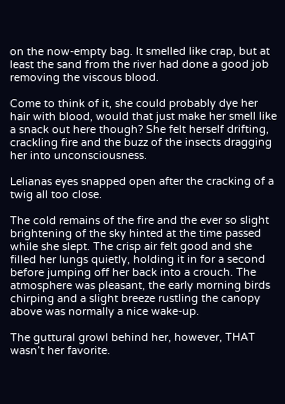on the now-empty bag. It smelled like crap, but at least the sand from the river had done a good job removing the viscous blood.

Come to think of it, she could probably dye her hair with blood, would that just make her smell like a snack out here though? She felt herself drifting, crackling fire and the buzz of the insects dragging her into unconsciousness.

Lelianas eyes snapped open after the cracking of a twig all too close.

The cold remains of the fire and the ever so slight brightening of the sky hinted at the time passed while she slept. The crisp air felt good and she filled her lungs quietly, holding it in for a second before jumping off her back into a crouch. The atmosphere was pleasant, the early morning birds chirping and a slight breeze rustling the canopy above was normally a nice wake-up.

The guttural growl behind her, however, THAT wasn’t her favorite.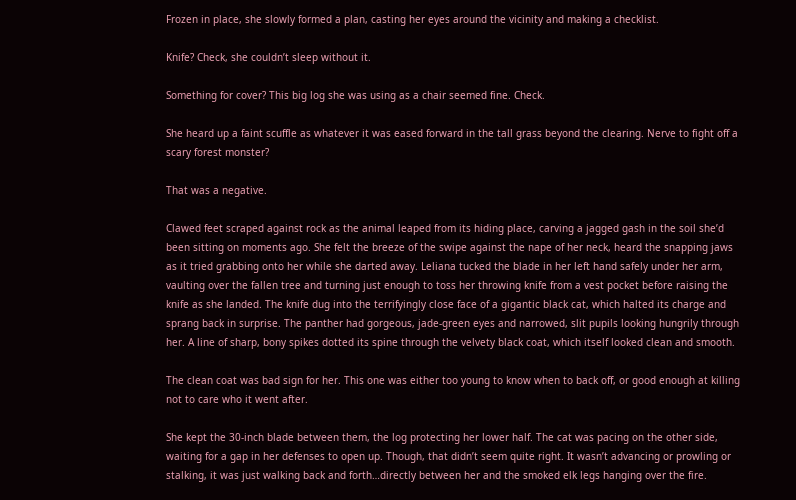Frozen in place, she slowly formed a plan, casting her eyes around the vicinity and making a checklist.

Knife? Check, she couldn’t sleep without it.

Something for cover? This big log she was using as a chair seemed fine. Check.

She heard up a faint scuffle as whatever it was eased forward in the tall grass beyond the clearing. Nerve to fight off a scary forest monster?

That was a negative.

Clawed feet scraped against rock as the animal leaped from its hiding place, carving a jagged gash in the soil she’d been sitting on moments ago. She felt the breeze of the swipe against the nape of her neck, heard the snapping jaws as it tried grabbing onto her while she darted away. Leliana tucked the blade in her left hand safely under her arm, vaulting over the fallen tree and turning just enough to toss her throwing knife from a vest pocket before raising the knife as she landed. The knife dug into the terrifyingly close face of a gigantic black cat, which halted its charge and sprang back in surprise. The panther had gorgeous, jade-green eyes and narrowed, slit pupils looking hungrily through her. A line of sharp, bony spikes dotted its spine through the velvety black coat, which itself looked clean and smooth.

The clean coat was bad sign for her. This one was either too young to know when to back off, or good enough at killing not to care who it went after.

She kept the 30-inch blade between them, the log protecting her lower half. The cat was pacing on the other side, waiting for a gap in her defenses to open up. Though, that didn’t seem quite right. It wasn’t advancing or prowling or stalking, it was just walking back and forth…directly between her and the smoked elk legs hanging over the fire.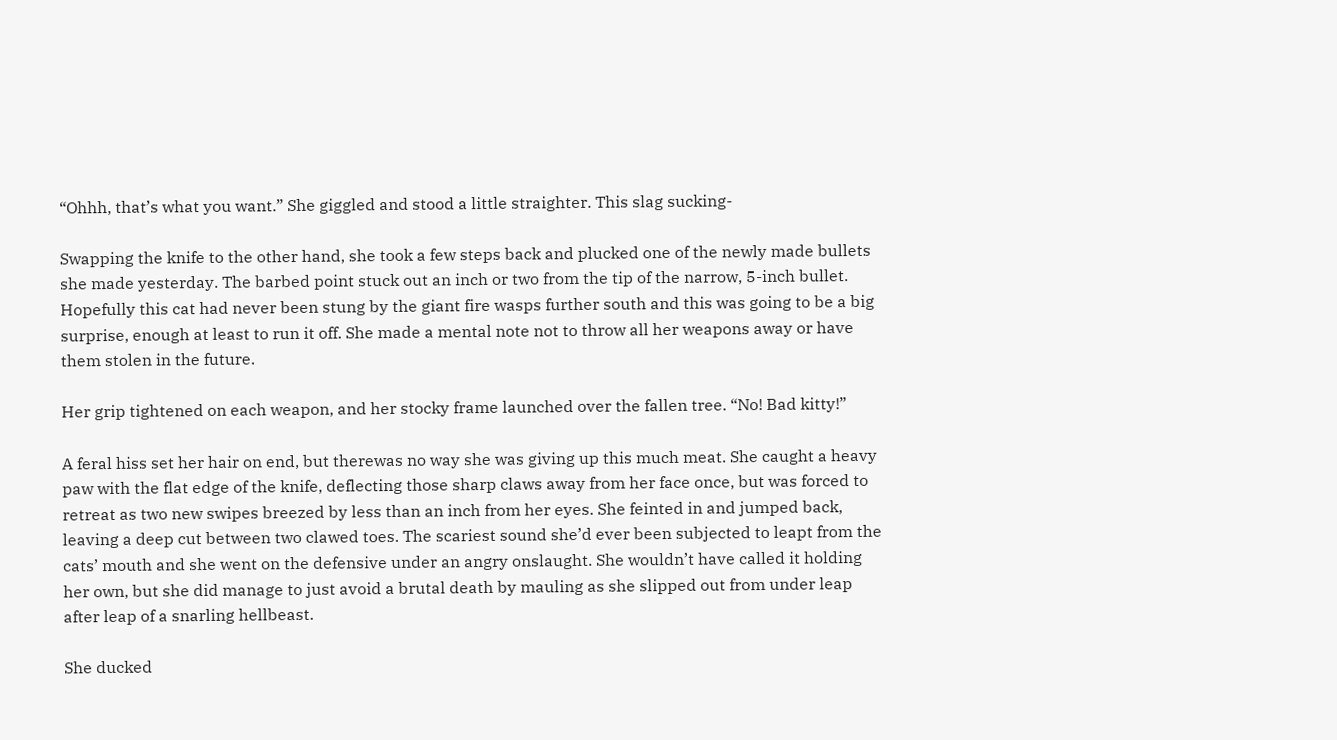“Ohhh, that’s what you want.” She giggled and stood a little straighter. This slag sucking-

Swapping the knife to the other hand, she took a few steps back and plucked one of the newly made bullets she made yesterday. The barbed point stuck out an inch or two from the tip of the narrow, 5-inch bullet. Hopefully this cat had never been stung by the giant fire wasps further south and this was going to be a big surprise, enough at least to run it off. She made a mental note not to throw all her weapons away or have them stolen in the future.

Her grip tightened on each weapon, and her stocky frame launched over the fallen tree. “No! Bad kitty!”

A feral hiss set her hair on end, but therewas no way she was giving up this much meat. She caught a heavy paw with the flat edge of the knife, deflecting those sharp claws away from her face once, but was forced to retreat as two new swipes breezed by less than an inch from her eyes. She feinted in and jumped back, leaving a deep cut between two clawed toes. The scariest sound she’d ever been subjected to leapt from the cats’ mouth and she went on the defensive under an angry onslaught. She wouldn’t have called it holding her own, but she did manage to just avoid a brutal death by mauling as she slipped out from under leap after leap of a snarling hellbeast.

She ducked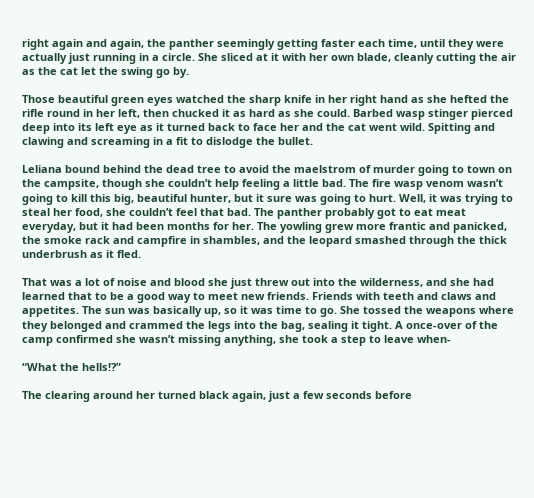right again and again, the panther seemingly getting faster each time, until they were actually just running in a circle. She sliced at it with her own blade, cleanly cutting the air as the cat let the swing go by.

Those beautiful green eyes watched the sharp knife in her right hand as she hefted the rifle round in her left, then chucked it as hard as she could. Barbed wasp stinger pierced deep into its left eye as it turned back to face her and the cat went wild. Spitting and clawing and screaming in a fit to dislodge the bullet.

Leliana bound behind the dead tree to avoid the maelstrom of murder going to town on the campsite, though she couldn’t help feeling a little bad. The fire wasp venom wasn’t going to kill this big, beautiful hunter, but it sure was going to hurt. Well, it was trying to steal her food, she couldn’t feel that bad. The panther probably got to eat meat everyday, but it had been months for her. The yowling grew more frantic and panicked, the smoke rack and campfire in shambles, and the leopard smashed through the thick underbrush as it fled.

That was a lot of noise and blood she just threw out into the wilderness, and she had learned that to be a good way to meet new friends. Friends with teeth and claws and appetites. The sun was basically up, so it was time to go. She tossed the weapons where they belonged and crammed the legs into the bag, sealing it tight. A once-over of the camp confirmed she wasn’t missing anything, she took a step to leave when-

“What the hells!?”

The clearing around her turned black again, just a few seconds before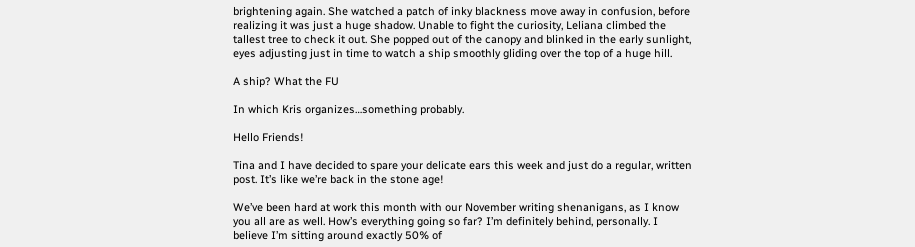brightening again. She watched a patch of inky blackness move away in confusion, before realizing it was just a huge shadow. Unable to fight the curiosity, Leliana climbed the tallest tree to check it out. She popped out of the canopy and blinked in the early sunlight, eyes adjusting just in time to watch a ship smoothly gliding over the top of a huge hill.

A ship? What the FU

In which Kris organizes…something probably.

Hello Friends!

Tina and I have decided to spare your delicate ears this week and just do a regular, written post. It’s like we’re back in the stone age!

We’ve been hard at work this month with our November writing shenanigans, as I know you all are as well. How’s everything going so far? I’m definitely behind, personally. I believe I’m sitting around exactly 50% of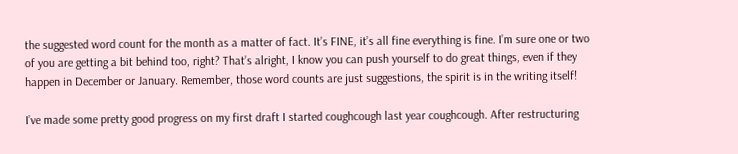the suggested word count for the month as a matter of fact. It’s FINE, it’s all fine everything is fine. I’m sure one or two of you are getting a bit behind too, right? That’s alright, I know you can push yourself to do great things, even if they happen in December or January. Remember, those word counts are just suggestions, the spirit is in the writing itself!

I’ve made some pretty good progress on my first draft I started coughcough last year coughcough. After restructuring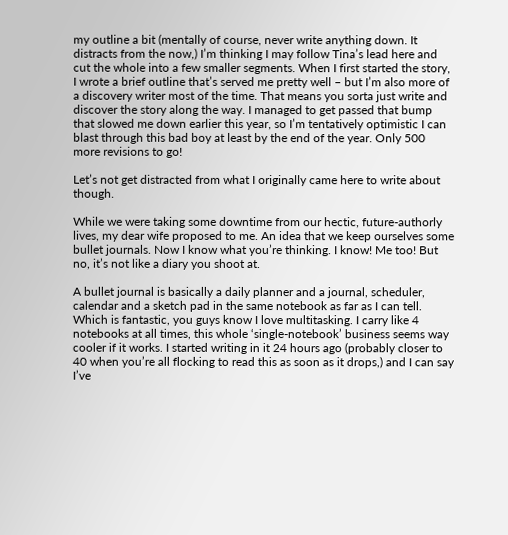my outline a bit (mentally of course, never write anything down. It distracts from the now,) I’m thinking I may follow Tina’s lead here and cut the whole into a few smaller segments. When I first started the story, I wrote a brief outline that’s served me pretty well – but I’m also more of a discovery writer most of the time. That means you sorta just write and discover the story along the way. I managed to get passed that bump that slowed me down earlier this year, so I’m tentatively optimistic I can blast through this bad boy at least by the end of the year. Only 500 more revisions to go!

Let’s not get distracted from what I originally came here to write about though.

While we were taking some downtime from our hectic, future-authorly lives, my dear wife proposed to me. An idea that we keep ourselves some bullet journals. Now I know what you’re thinking. I know! Me too! But no, it’s not like a diary you shoot at.

A bullet journal is basically a daily planner and a journal, scheduler, calendar and a sketch pad in the same notebook as far as I can tell. Which is fantastic, you guys know I love multitasking. I carry like 4 notebooks at all times, this whole ‘single-notebook’ business seems way cooler if it works. I started writing in it 24 hours ago (probably closer to 40 when you’re all flocking to read this as soon as it drops,) and I can say I’ve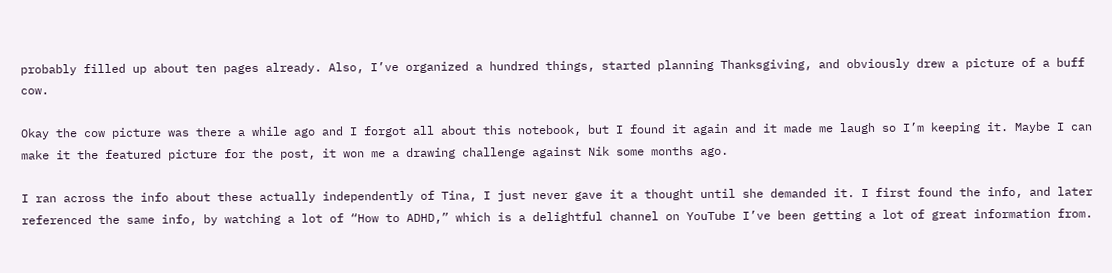probably filled up about ten pages already. Also, I’ve organized a hundred things, started planning Thanksgiving, and obviously drew a picture of a buff cow.

Okay the cow picture was there a while ago and I forgot all about this notebook, but I found it again and it made me laugh so I’m keeping it. Maybe I can make it the featured picture for the post, it won me a drawing challenge against Nik some months ago.

I ran across the info about these actually independently of Tina, I just never gave it a thought until she demanded it. I first found the info, and later referenced the same info, by watching a lot of “How to ADHD,” which is a delightful channel on YouTube I’ve been getting a lot of great information from.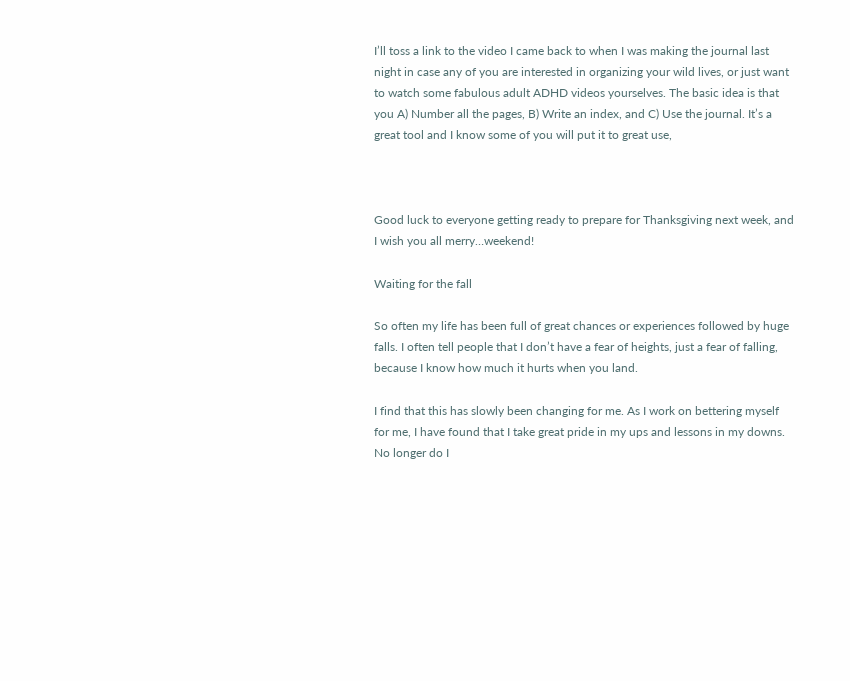I’ll toss a link to the video I came back to when I was making the journal last night in case any of you are interested in organizing your wild lives, or just want to watch some fabulous adult ADHD videos yourselves. The basic idea is that you A) Number all the pages, B) Write an index, and C) Use the journal. It’s a great tool and I know some of you will put it to great use,



Good luck to everyone getting ready to prepare for Thanksgiving next week, and I wish you all merry…weekend!

Waiting for the fall

So often my life has been full of great chances or experiences followed by huge falls. I often tell people that I don’t have a fear of heights, just a fear of falling, because I know how much it hurts when you land.

I find that this has slowly been changing for me. As I work on bettering myself for me, I have found that I take great pride in my ups and lessons in my downs. No longer do I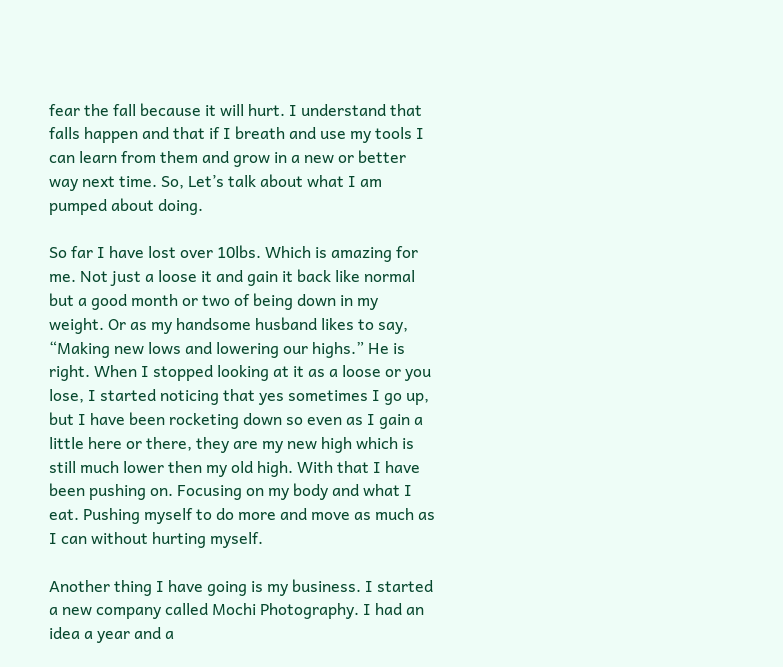fear the fall because it will hurt. I understand that falls happen and that if I breath and use my tools I can learn from them and grow in a new or better way next time. So, Let’s talk about what I am pumped about doing.

So far I have lost over 10lbs. Which is amazing for me. Not just a loose it and gain it back like normal but a good month or two of being down in my weight. Or as my handsome husband likes to say, “Making new lows and lowering our highs.” He is right. When I stopped looking at it as a loose or you lose, I started noticing that yes sometimes I go up, but I have been rocketing down so even as I gain a little here or there, they are my new high which is still much lower then my old high. With that I have been pushing on. Focusing on my body and what I eat. Pushing myself to do more and move as much as I can without hurting myself.

Another thing I have going is my business. I started a new company called Mochi Photography. I had an idea a year and a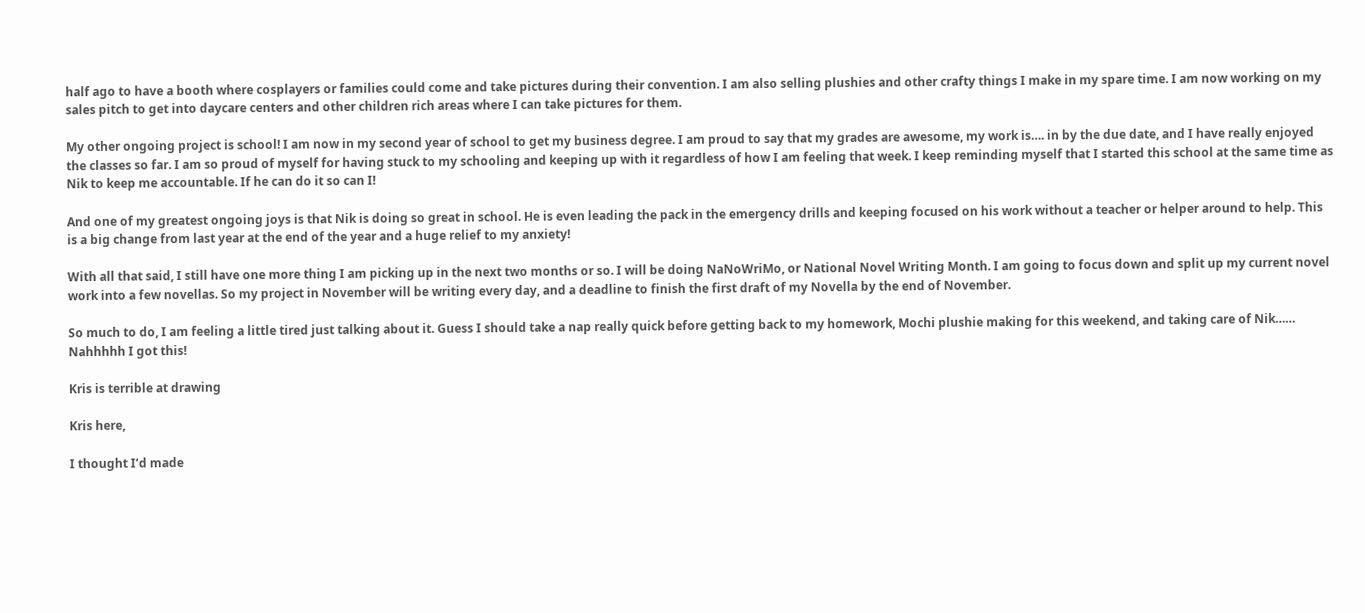half ago to have a booth where cosplayers or families could come and take pictures during their convention. I am also selling plushies and other crafty things I make in my spare time. I am now working on my sales pitch to get into daycare centers and other children rich areas where I can take pictures for them.

My other ongoing project is school! I am now in my second year of school to get my business degree. I am proud to say that my grades are awesome, my work is…. in by the due date, and I have really enjoyed the classes so far. I am so proud of myself for having stuck to my schooling and keeping up with it regardless of how I am feeling that week. I keep reminding myself that I started this school at the same time as Nik to keep me accountable. If he can do it so can I!

And one of my greatest ongoing joys is that Nik is doing so great in school. He is even leading the pack in the emergency drills and keeping focused on his work without a teacher or helper around to help. This is a big change from last year at the end of the year and a huge relief to my anxiety!

With all that said, I still have one more thing I am picking up in the next two months or so. I will be doing NaNoWriMo, or National Novel Writing Month. I am going to focus down and split up my current novel work into a few novellas. So my project in November will be writing every day, and a deadline to finish the first draft of my Novella by the end of November.

So much to do, I am feeling a little tired just talking about it. Guess I should take a nap really quick before getting back to my homework, Mochi plushie making for this weekend, and taking care of Nik…… Nahhhhh I got this!

Kris is terrible at drawing

Kris here,

I thought I’d made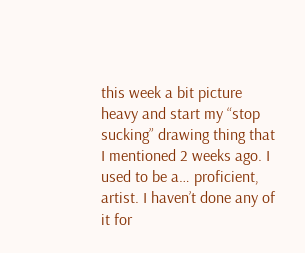this week a bit picture heavy and start my “stop sucking” drawing thing that I mentioned 2 weeks ago. I used to be a… proficient, artist. I haven’t done any of it for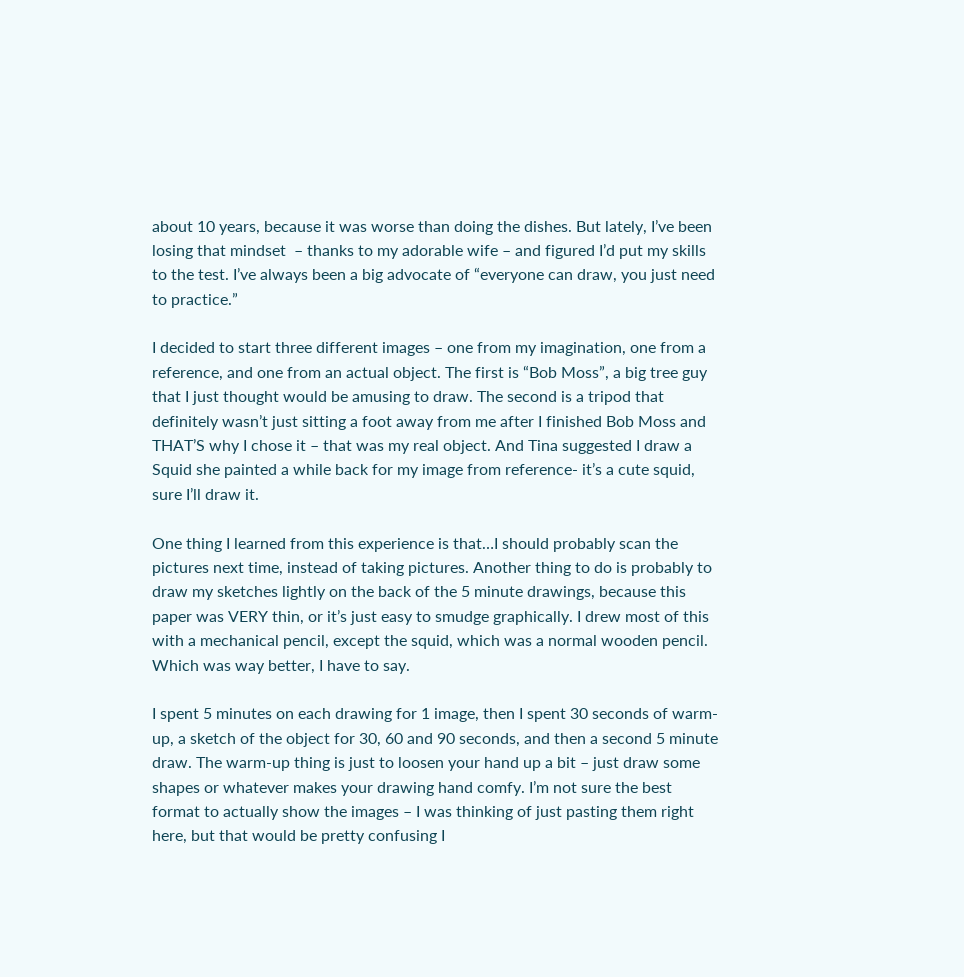about 10 years, because it was worse than doing the dishes. But lately, I’ve been losing that mindset  – thanks to my adorable wife – and figured I’d put my skills to the test. I’ve always been a big advocate of “everyone can draw, you just need to practice.”

I decided to start three different images – one from my imagination, one from a reference, and one from an actual object. The first is “Bob Moss”, a big tree guy that I just thought would be amusing to draw. The second is a tripod that definitely wasn’t just sitting a foot away from me after I finished Bob Moss and THAT’S why I chose it – that was my real object. And Tina suggested I draw a Squid she painted a while back for my image from reference- it’s a cute squid, sure I’ll draw it.

One thing I learned from this experience is that…I should probably scan the pictures next time, instead of taking pictures. Another thing to do is probably to draw my sketches lightly on the back of the 5 minute drawings, because this paper was VERY thin, or it’s just easy to smudge graphically. I drew most of this with a mechanical pencil, except the squid, which was a normal wooden pencil. Which was way better, I have to say.

I spent 5 minutes on each drawing for 1 image, then I spent 30 seconds of warm-up, a sketch of the object for 30, 60 and 90 seconds, and then a second 5 minute draw. The warm-up thing is just to loosen your hand up a bit – just draw some shapes or whatever makes your drawing hand comfy. I’m not sure the best format to actually show the images – I was thinking of just pasting them right here, but that would be pretty confusing I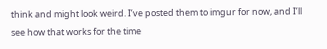think and might look weird. I’ve posted them to imgur for now, and I’ll see how that works for the time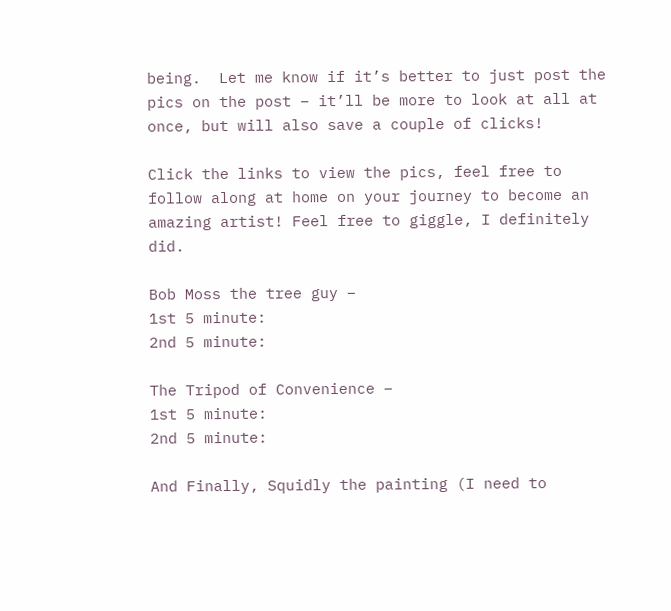being.  Let me know if it’s better to just post the pics on the post – it’ll be more to look at all at once, but will also save a couple of clicks!

Click the links to view the pics, feel free to follow along at home on your journey to become an amazing artist! Feel free to giggle, I definitely did.

Bob Moss the tree guy –
1st 5 minute:
2nd 5 minute:

The Tripod of Convenience –
1st 5 minute:
2nd 5 minute:

And Finally, Squidly the painting (I need to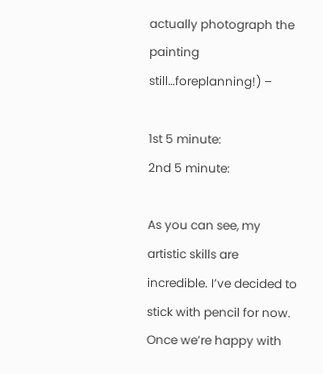actually photograph the painting still…foreplanning!) –

1st 5 minute:
2nd 5 minute:

As you can see, my artistic skills are incredible. I’ve decided to stick with pencil for now. Once we’re happy with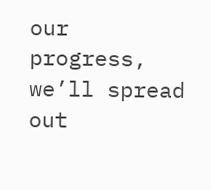our progress, we’ll spread out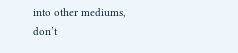into other mediums, don’t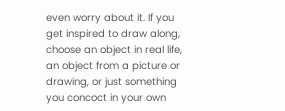even worry about it. If you get inspired to draw along, choose an object in real life, an object from a picture or drawing, or just something you concoct in your own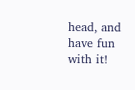head, and have fun with it!